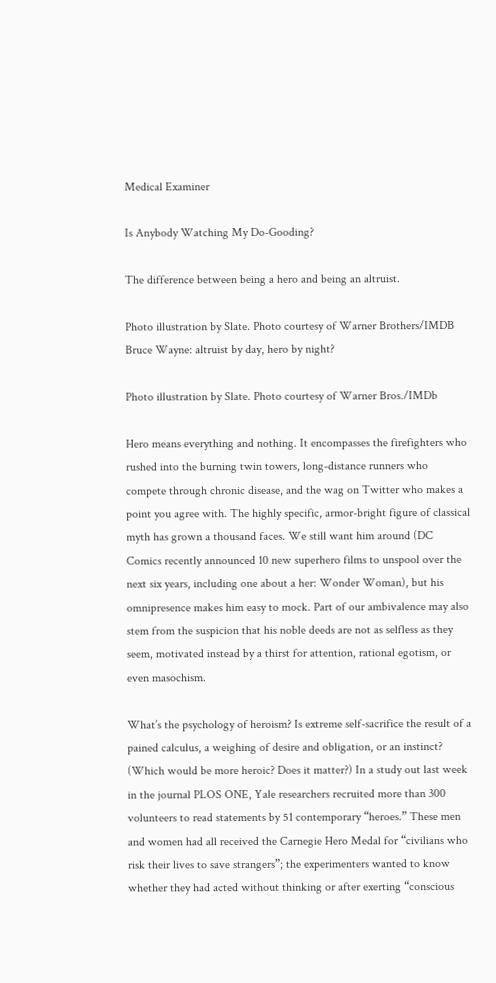Medical Examiner

Is Anybody Watching My Do-Gooding?

The difference between being a hero and being an altruist.

Photo illustration by Slate. Photo courtesy of Warner Brothers/IMDB
Bruce Wayne: altruist by day, hero by night?

Photo illustration by Slate. Photo courtesy of Warner Bros./IMDb

Hero means everything and nothing. It encompasses the firefighters who rushed into the burning twin towers, long-distance runners who compete through chronic disease, and the wag on Twitter who makes a point you agree with. The highly specific, armor-bright figure of classical myth has grown a thousand faces. We still want him around (DC Comics recently announced 10 new superhero films to unspool over the next six years, including one about a her: Wonder Woman), but his omnipresence makes him easy to mock. Part of our ambivalence may also stem from the suspicion that his noble deeds are not as selfless as they seem, motivated instead by a thirst for attention, rational egotism, or even masochism.

What’s the psychology of heroism? Is extreme self-sacrifice the result of a pained calculus, a weighing of desire and obligation, or an instinct? (Which would be more heroic? Does it matter?) In a study out last week in the journal PLOS ONE, Yale researchers recruited more than 300 volunteers to read statements by 51 contemporary “heroes.” These men and women had all received the Carnegie Hero Medal for “civilians who risk their lives to save strangers”; the experimenters wanted to know whether they had acted without thinking or after exerting “conscious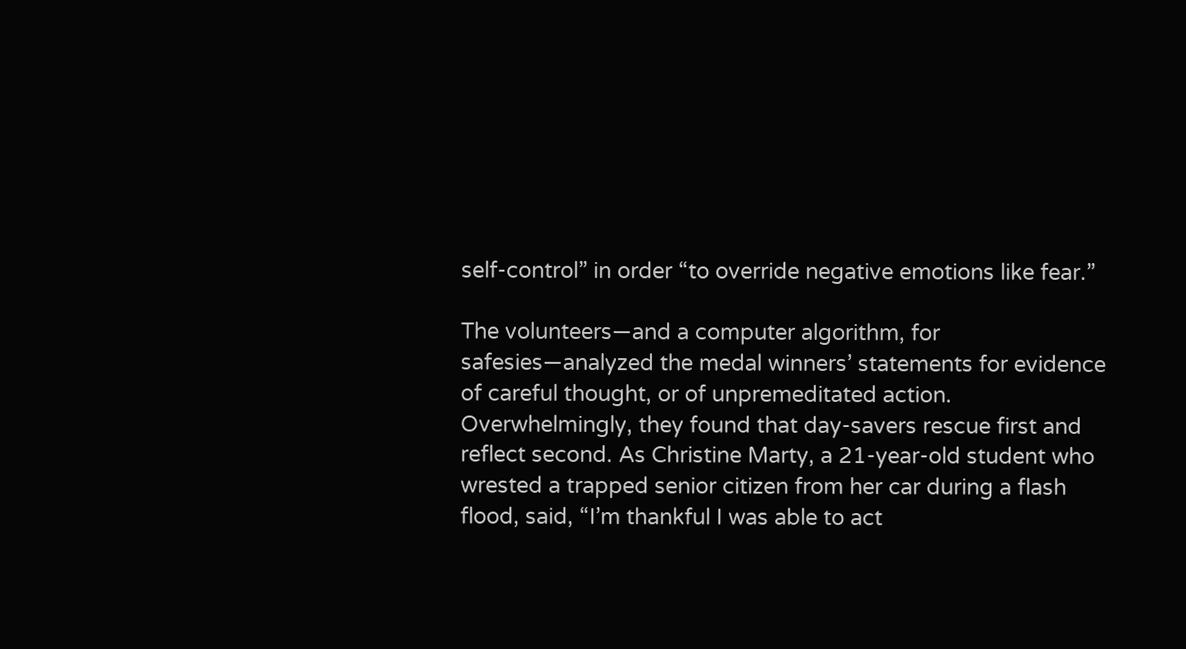self-control” in order “to override negative emotions like fear.”

The volunteers—and a computer algorithm, for safesies—analyzed the medal winners’ statements for evidence of careful thought, or of unpremeditated action. Overwhelmingly, they found that day-savers rescue first and reflect second. As Christine Marty, a 21-year-old student who wrested a trapped senior citizen from her car during a flash flood, said, “I’m thankful I was able to act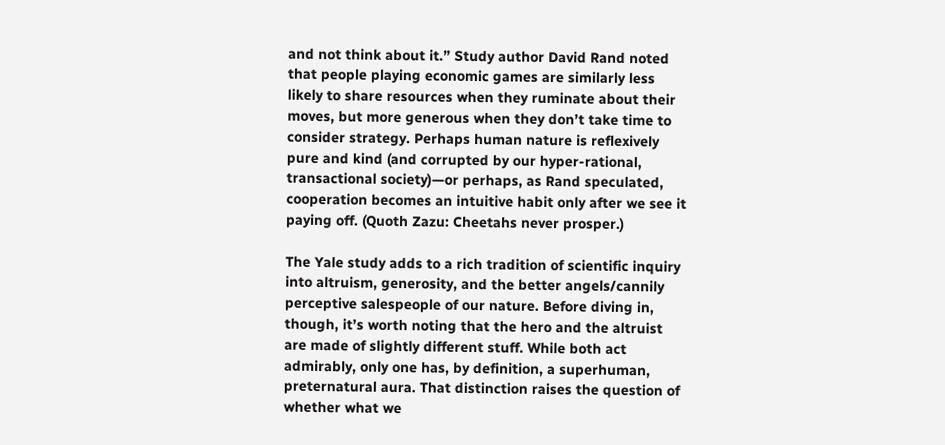and not think about it.” Study author David Rand noted that people playing economic games are similarly less likely to share resources when they ruminate about their moves, but more generous when they don’t take time to consider strategy. Perhaps human nature is reflexively pure and kind (and corrupted by our hyper-rational, transactional society)—or perhaps, as Rand speculated, cooperation becomes an intuitive habit only after we see it paying off. (Quoth Zazu: Cheetahs never prosper.)

The Yale study adds to a rich tradition of scientific inquiry into altruism, generosity, and the better angels/cannily perceptive salespeople of our nature. Before diving in, though, it’s worth noting that the hero and the altruist are made of slightly different stuff. While both act admirably, only one has, by definition, a superhuman, preternatural aura. That distinction raises the question of whether what we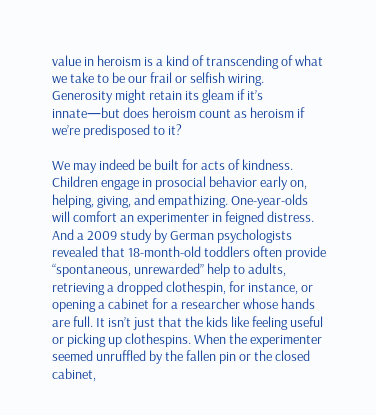value in heroism is a kind of transcending of what we take to be our frail or selfish wiring. Generosity might retain its gleam if it’s innate—but does heroism count as heroism if we’re predisposed to it?

We may indeed be built for acts of kindness. Children engage in prosocial behavior early on, helping, giving, and empathizing. One-year-olds will comfort an experimenter in feigned distress. And a 2009 study by German psychologists revealed that 18-month-old toddlers often provide “spontaneous, unrewarded” help to adults, retrieving a dropped clothespin, for instance, or opening a cabinet for a researcher whose hands are full. It isn’t just that the kids like feeling useful or picking up clothespins. When the experimenter seemed unruffled by the fallen pin or the closed cabinet,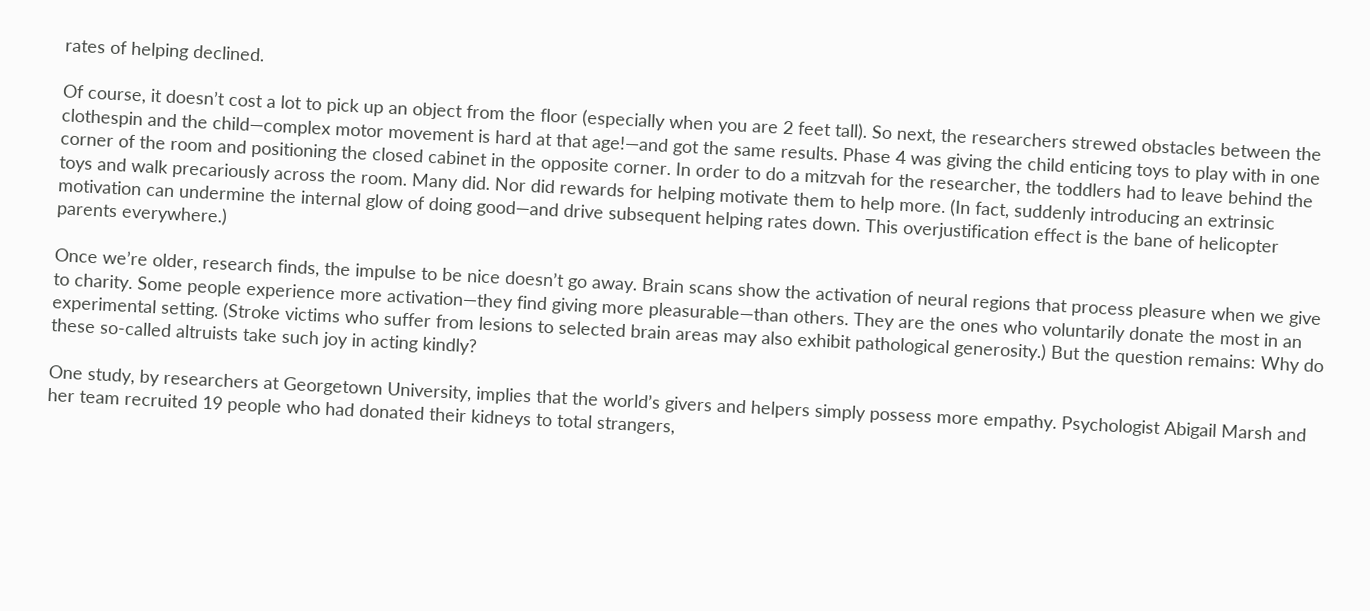rates of helping declined.

Of course, it doesn’t cost a lot to pick up an object from the floor (especially when you are 2 feet tall). So next, the researchers strewed obstacles between the clothespin and the child—complex motor movement is hard at that age!—and got the same results. Phase 4 was giving the child enticing toys to play with in one corner of the room and positioning the closed cabinet in the opposite corner. In order to do a mitzvah for the researcher, the toddlers had to leave behind the toys and walk precariously across the room. Many did. Nor did rewards for helping motivate them to help more. (In fact, suddenly introducing an extrinsic motivation can undermine the internal glow of doing good—and drive subsequent helping rates down. This overjustification effect is the bane of helicopter parents everywhere.)

Once we’re older, research finds, the impulse to be nice doesn’t go away. Brain scans show the activation of neural regions that process pleasure when we give to charity. Some people experience more activation—they find giving more pleasurable—than others. They are the ones who voluntarily donate the most in an experimental setting. (Stroke victims who suffer from lesions to selected brain areas may also exhibit pathological generosity.) But the question remains: Why do these so-called altruists take such joy in acting kindly?

One study, by researchers at Georgetown University, implies that the world’s givers and helpers simply possess more empathy. Psychologist Abigail Marsh and her team recruited 19 people who had donated their kidneys to total strangers,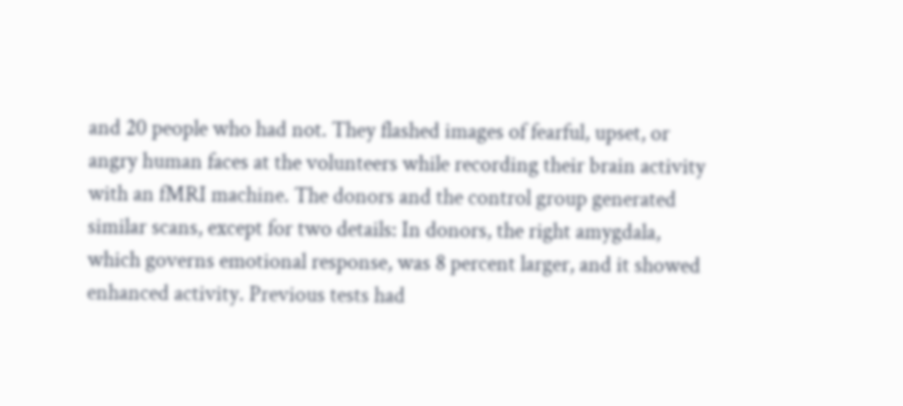and 20 people who had not. They flashed images of fearful, upset, or angry human faces at the volunteers while recording their brain activity with an fMRI machine. The donors and the control group generated similar scans, except for two details: In donors, the right amygdala, which governs emotional response, was 8 percent larger, and it showed enhanced activity. Previous tests had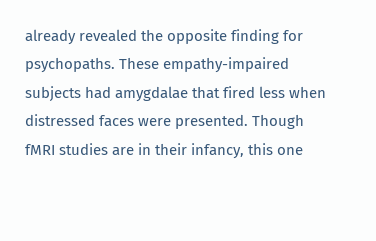already revealed the opposite finding for psychopaths. These empathy-impaired subjects had amygdalae that fired less when distressed faces were presented. Though fMRI studies are in their infancy, this one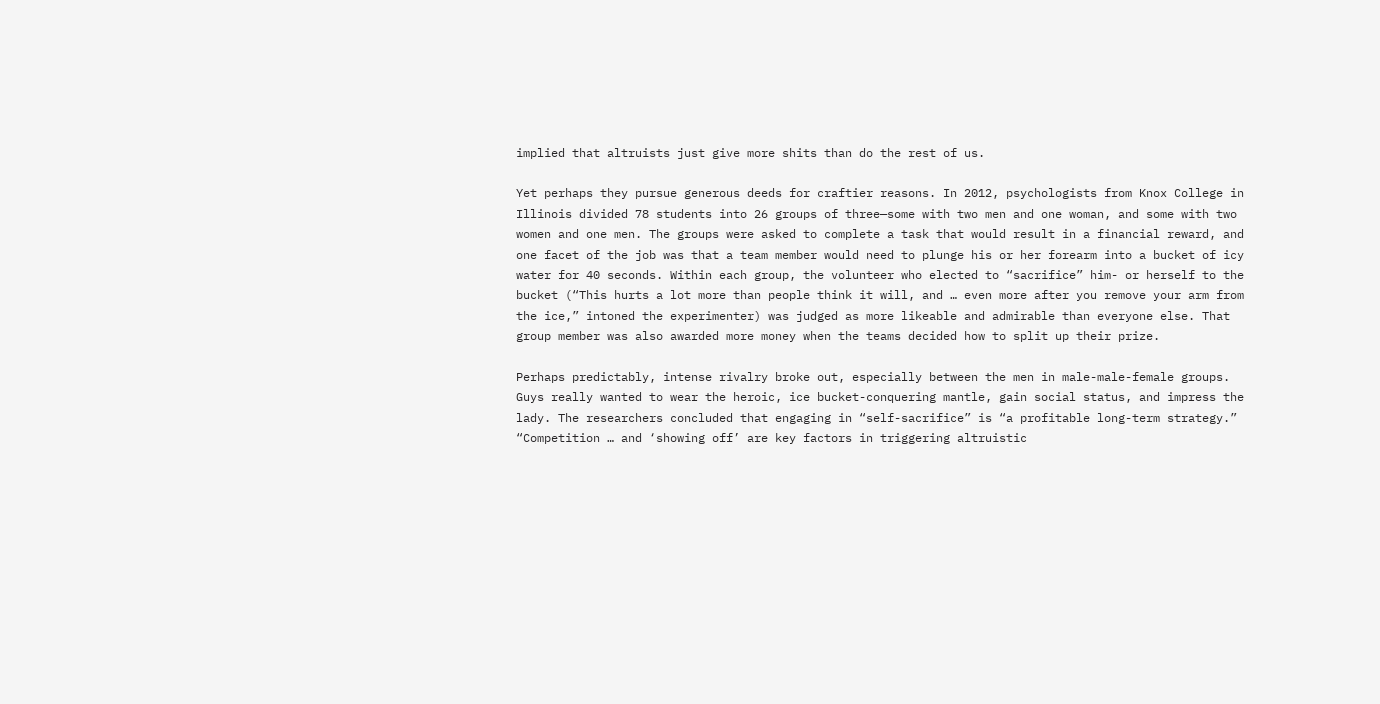implied that altruists just give more shits than do the rest of us.

Yet perhaps they pursue generous deeds for craftier reasons. In 2012, psychologists from Knox College in Illinois divided 78 students into 26 groups of three—some with two men and one woman, and some with two women and one men. The groups were asked to complete a task that would result in a financial reward, and one facet of the job was that a team member would need to plunge his or her forearm into a bucket of icy water for 40 seconds. Within each group, the volunteer who elected to “sacrifice” him- or herself to the bucket (“This hurts a lot more than people think it will, and … even more after you remove your arm from the ice,” intoned the experimenter) was judged as more likeable and admirable than everyone else. That group member was also awarded more money when the teams decided how to split up their prize.

Perhaps predictably, intense rivalry broke out, especially between the men in male-male-female groups. Guys really wanted to wear the heroic, ice bucket-conquering mantle, gain social status, and impress the lady. The researchers concluded that engaging in “self-sacrifice” is “a profitable long-term strategy.” “Competition … and ‘showing off’ are key factors in triggering altruistic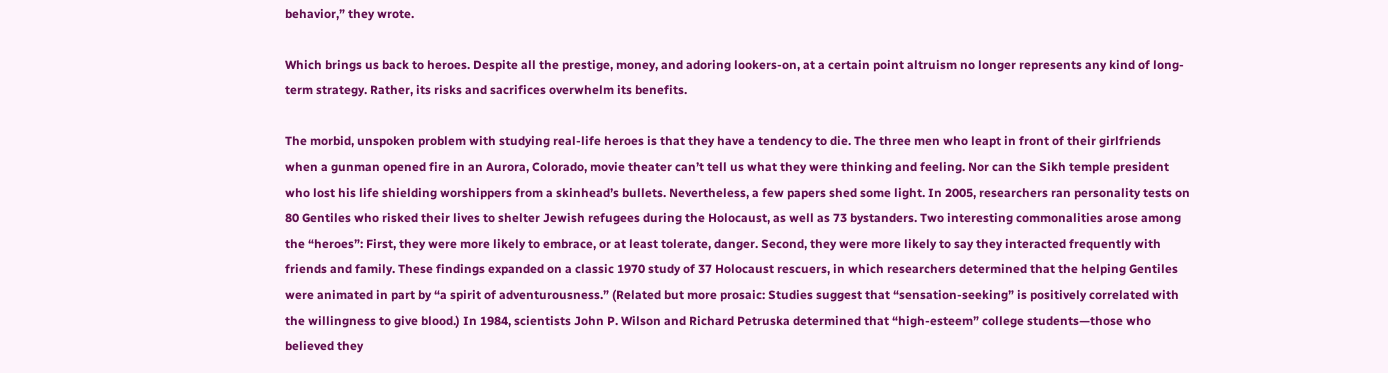behavior,” they wrote.

Which brings us back to heroes. Despite all the prestige, money, and adoring lookers-on, at a certain point altruism no longer represents any kind of long-term strategy. Rather, its risks and sacrifices overwhelm its benefits.

The morbid, unspoken problem with studying real-life heroes is that they have a tendency to die. The three men who leapt in front of their girlfriends when a gunman opened fire in an Aurora, Colorado, movie theater can’t tell us what they were thinking and feeling. Nor can the Sikh temple president who lost his life shielding worshippers from a skinhead’s bullets. Nevertheless, a few papers shed some light. In 2005, researchers ran personality tests on 80 Gentiles who risked their lives to shelter Jewish refugees during the Holocaust, as well as 73 bystanders. Two interesting commonalities arose among the “heroes”: First, they were more likely to embrace, or at least tolerate, danger. Second, they were more likely to say they interacted frequently with friends and family. These findings expanded on a classic 1970 study of 37 Holocaust rescuers, in which researchers determined that the helping Gentiles were animated in part by “a spirit of adventurousness.” (Related but more prosaic: Studies suggest that “sensation-seeking” is positively correlated with the willingness to give blood.) In 1984, scientists John P. Wilson and Richard Petruska determined that “high-esteem” college students—those who believed they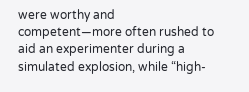were worthy and competent—more often rushed to aid an experimenter during a simulated explosion, while “high-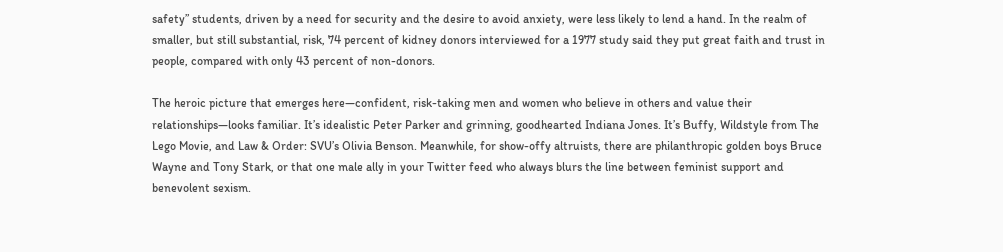safety” students, driven by a need for security and the desire to avoid anxiety, were less likely to lend a hand. In the realm of smaller, but still substantial, risk, 74 percent of kidney donors interviewed for a 1977 study said they put great faith and trust in people, compared with only 43 percent of non-donors.

The heroic picture that emerges here—confident, risk-taking men and women who believe in others and value their relationships—looks familiar. It’s idealistic Peter Parker and grinning, goodhearted Indiana Jones. It’s Buffy, Wildstyle from The Lego Movie, and Law & Order: SVU’s Olivia Benson. Meanwhile, for show-offy altruists, there are philanthropic golden boys Bruce Wayne and Tony Stark, or that one male ally in your Twitter feed who always blurs the line between feminist support and benevolent sexism.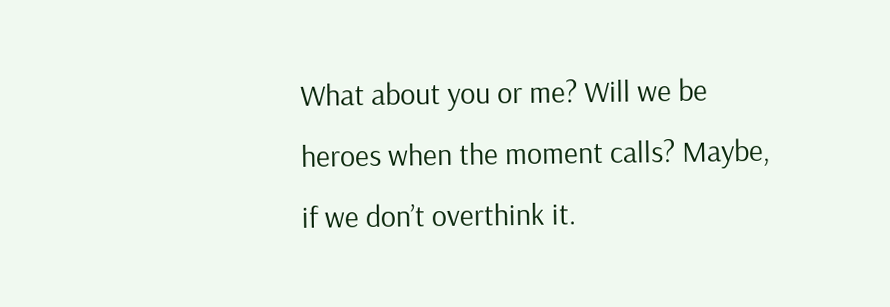What about you or me? Will we be heroes when the moment calls? Maybe, if we don’t overthink it.